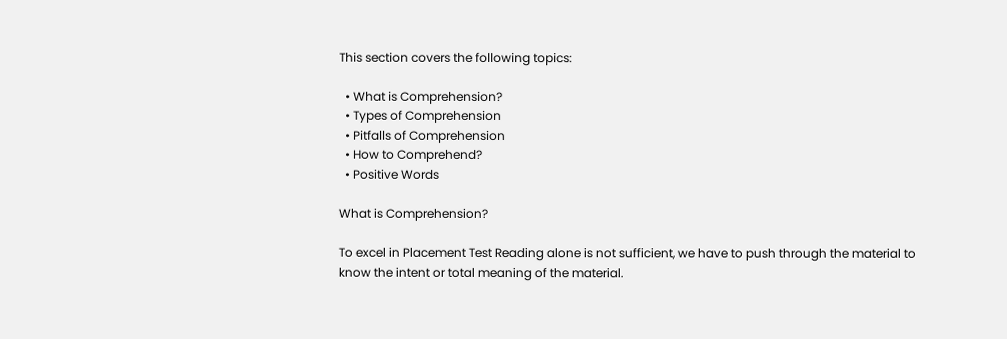This section covers the following topics:

  • What is Comprehension?
  • Types of Comprehension
  • Pitfalls of Comprehension
  • How to Comprehend?
  • Positive Words

What is Comprehension?

To excel in Placement Test Reading alone is not sufficient, we have to push through the material to know the intent or total meaning of the material.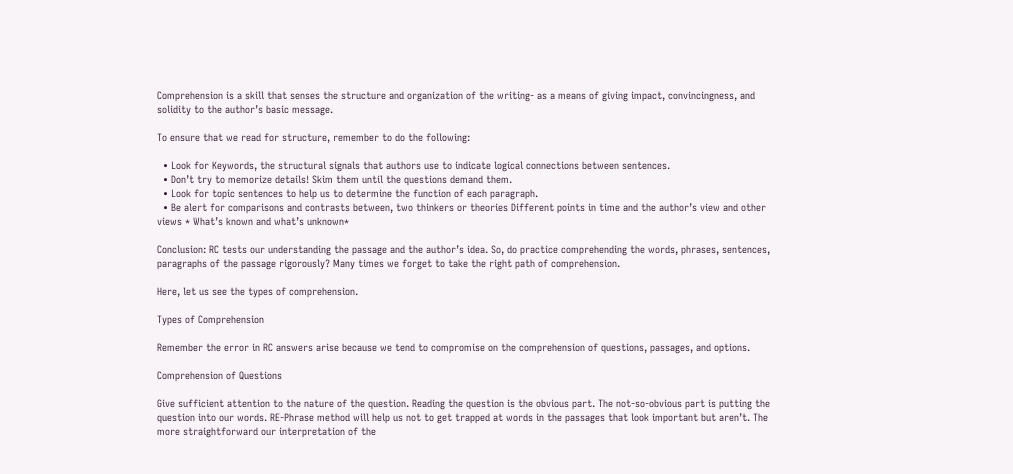Comprehension is a skill that senses the structure and organization of the writing- as a means of giving impact, convincingness, and solidity to the author’s basic message.

To ensure that we read for structure, remember to do the following:

  • Look for Keywords, the structural signals that authors use to indicate logical connections between sentences.
  • Don’t try to memorize details! Skim them until the questions demand them.
  • Look for topic sentences to help us to determine the function of each paragraph.
  • Be alert for comparisons and contrasts between, two thinkers or theories Different points in time and the author’s view and other views * What’s known and what’s unknown*

Conclusion: RC tests our understanding the passage and the author’s idea. So, do practice comprehending the words, phrases, sentences, paragraphs of the passage rigorously? Many times we forget to take the right path of comprehension.

Here, let us see the types of comprehension.

Types of Comprehension

Remember the error in RC answers arise because we tend to compromise on the comprehension of questions, passages, and options.

Comprehension of Questions

Give sufficient attention to the nature of the question. Reading the question is the obvious part. The not-so-obvious part is putting the question into our words. RE-Phrase method will help us not to get trapped at words in the passages that look important but aren’t. The more straightforward our interpretation of the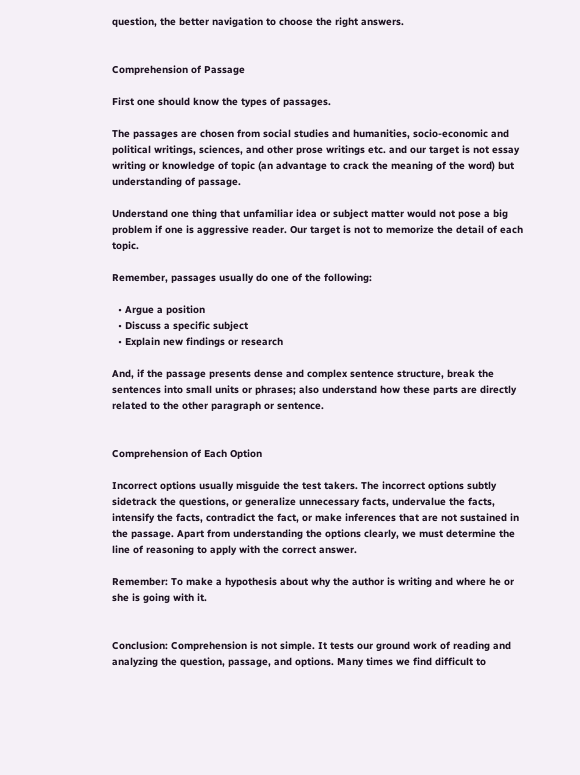question, the better navigation to choose the right answers.


Comprehension of Passage

First one should know the types of passages.

The passages are chosen from social studies and humanities, socio-economic and political writings, sciences, and other prose writings etc. and our target is not essay writing or knowledge of topic (an advantage to crack the meaning of the word) but understanding of passage.

Understand one thing that unfamiliar idea or subject matter would not pose a big problem if one is aggressive reader. Our target is not to memorize the detail of each topic.

Remember, passages usually do one of the following:

  • Argue a position
  • Discuss a specific subject
  • Explain new findings or research

And, if the passage presents dense and complex sentence structure, break the sentences into small units or phrases; also understand how these parts are directly related to the other paragraph or sentence.


Comprehension of Each Option

Incorrect options usually misguide the test takers. The incorrect options subtly sidetrack the questions, or generalize unnecessary facts, undervalue the facts, intensify the facts, contradict the fact, or make inferences that are not sustained in the passage. Apart from understanding the options clearly, we must determine the line of reasoning to apply with the correct answer.

Remember: To make a hypothesis about why the author is writing and where he or she is going with it.


Conclusion: Comprehension is not simple. It tests our ground work of reading and analyzing the question, passage, and options. Many times we find difficult to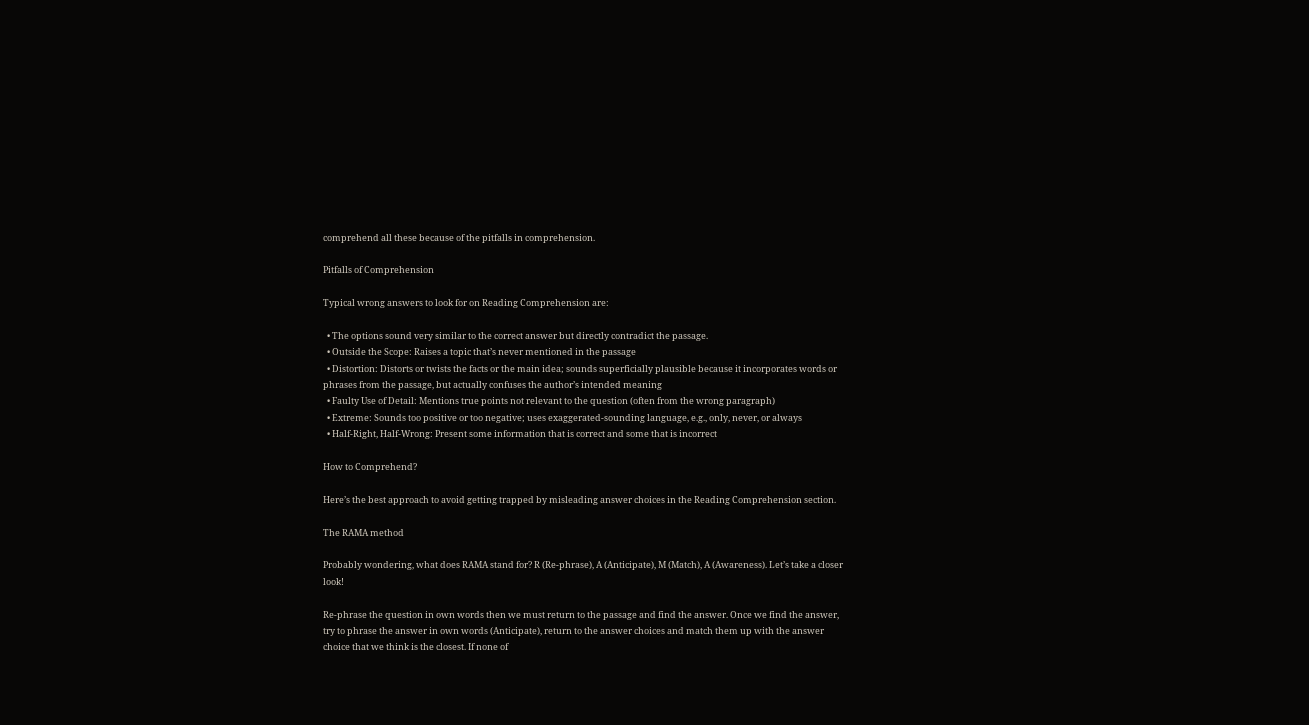comprehend all these because of the pitfalls in comprehension.

Pitfalls of Comprehension

Typical wrong answers to look for on Reading Comprehension are:

  • The options sound very similar to the correct answer but directly contradict the passage.
  • Outside the Scope: Raises a topic that’s never mentioned in the passage
  • Distortion: Distorts or twists the facts or the main idea; sounds superficially plausible because it incorporates words or phrases from the passage, but actually confuses the author’s intended meaning
  • Faulty Use of Detail: Mentions true points not relevant to the question (often from the wrong paragraph)
  • Extreme: Sounds too positive or too negative; uses exaggerated-sounding language, e.g., only, never, or always
  • Half-Right, Half-Wrong: Present some information that is correct and some that is incorrect

How to Comprehend?

Here’s the best approach to avoid getting trapped by misleading answer choices in the Reading Comprehension section.

The RAMA method

Probably wondering, what does RAMA stand for? R (Re-phrase), A (Anticipate), M (Match), A (Awareness). Let’s take a closer look!

Re-phrase the question in own words then we must return to the passage and find the answer. Once we find the answer, try to phrase the answer in own words (Anticipate), return to the answer choices and match them up with the answer choice that we think is the closest. If none of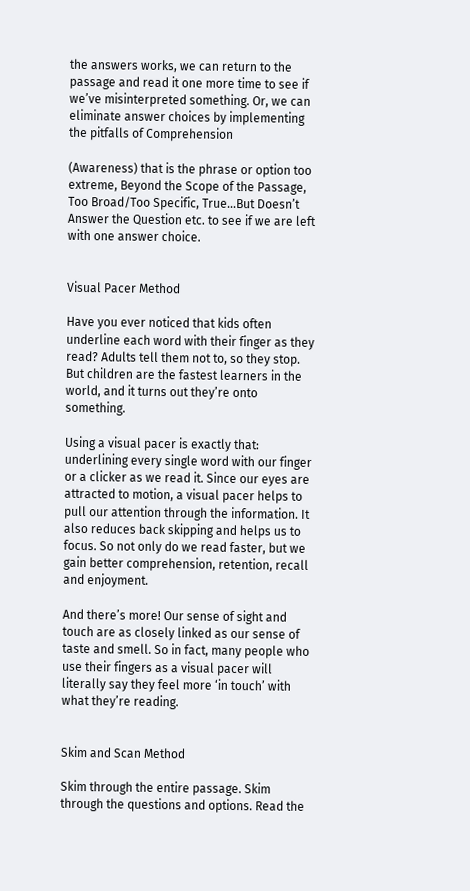the answers works, we can return to the passage and read it one more time to see if we’ve misinterpreted something. Or, we can eliminate answer choices by implementing the pitfalls of Comprehension

(Awareness) that is the phrase or option too extreme, Beyond the Scope of the Passage, Too Broad/Too Specific, True…But Doesn’t Answer the Question etc. to see if we are left with one answer choice.


Visual Pacer Method

Have you ever noticed that kids often underline each word with their finger as they read? Adults tell them not to, so they stop. But children are the fastest learners in the world, and it turns out they’re onto something.

Using a visual pacer is exactly that: underlining every single word with our finger or a clicker as we read it. Since our eyes are attracted to motion, a visual pacer helps to pull our attention through the information. It also reduces back skipping and helps us to focus. So not only do we read faster, but we gain better comprehension, retention, recall and enjoyment.

And there’s more! Our sense of sight and touch are as closely linked as our sense of taste and smell. So in fact, many people who use their fingers as a visual pacer will literally say they feel more ‘in touch’ with what they’re reading.


Skim and Scan Method

Skim through the entire passage. Skim through the questions and options. Read the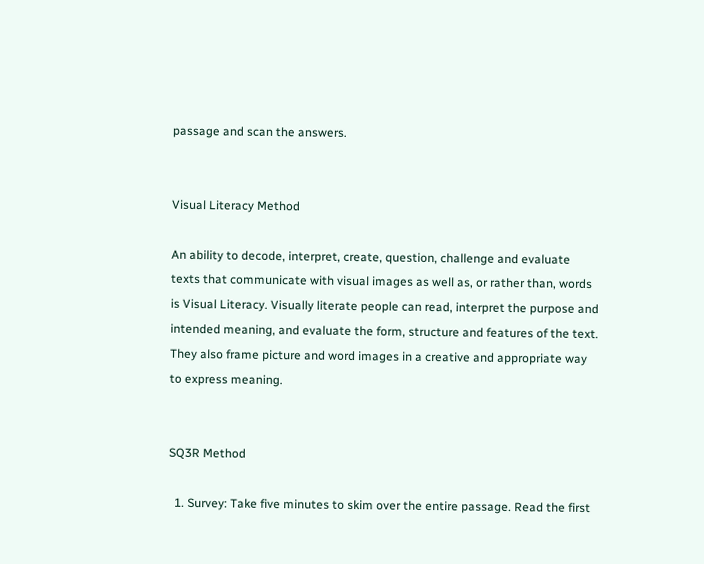passage and scan the answers.


Visual Literacy Method

An ability to decode, interpret, create, question, challenge and evaluate texts that communicate with visual images as well as, or rather than, words is Visual Literacy. Visually literate people can read, interpret the purpose and intended meaning, and evaluate the form, structure and features of the text. They also frame picture and word images in a creative and appropriate way to express meaning.


SQ3R Method

  1. Survey: Take five minutes to skim over the entire passage. Read the first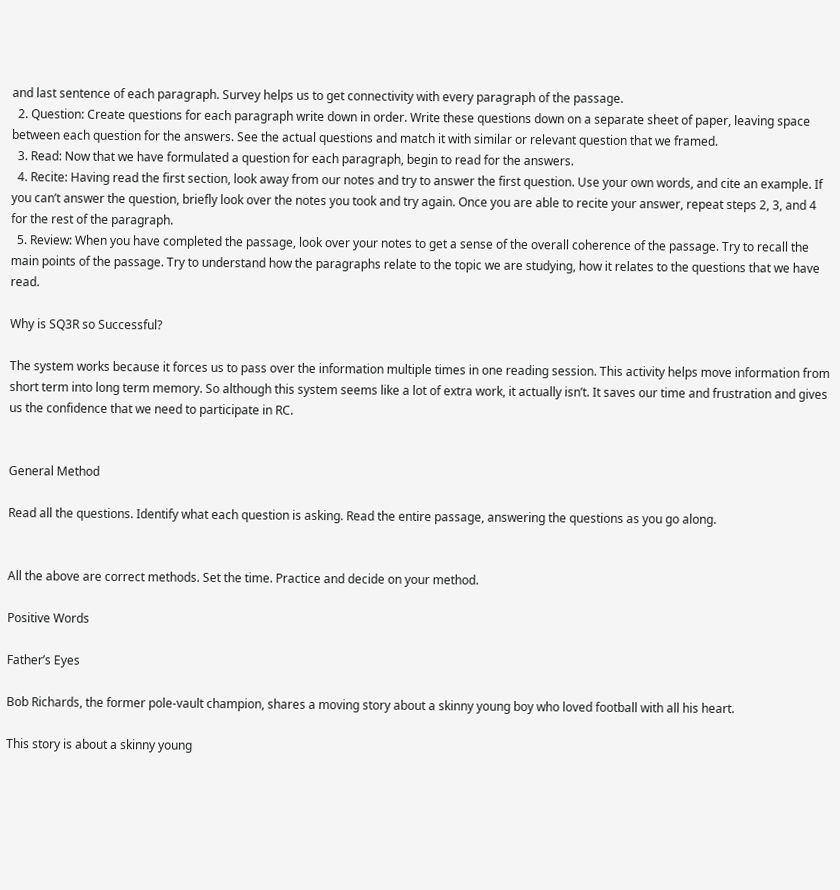and last sentence of each paragraph. Survey helps us to get connectivity with every paragraph of the passage.
  2. Question: Create questions for each paragraph write down in order. Write these questions down on a separate sheet of paper, leaving space between each question for the answers. See the actual questions and match it with similar or relevant question that we framed.
  3. Read: Now that we have formulated a question for each paragraph, begin to read for the answers.
  4. Recite: Having read the first section, look away from our notes and try to answer the first question. Use your own words, and cite an example. If you can’t answer the question, briefly look over the notes you took and try again. Once you are able to recite your answer, repeat steps 2, 3, and 4 for the rest of the paragraph.
  5. Review: When you have completed the passage, look over your notes to get a sense of the overall coherence of the passage. Try to recall the main points of the passage. Try to understand how the paragraphs relate to the topic we are studying, how it relates to the questions that we have read.

Why is SQ3R so Successful?

The system works because it forces us to pass over the information multiple times in one reading session. This activity helps move information from short term into long term memory. So although this system seems like a lot of extra work, it actually isn’t. It saves our time and frustration and gives us the confidence that we need to participate in RC.


General Method

Read all the questions. Identify what each question is asking. Read the entire passage, answering the questions as you go along.


All the above are correct methods. Set the time. Practice and decide on your method.

Positive Words

Father’s Eyes

Bob Richards, the former pole-vault champion, shares a moving story about a skinny young boy who loved football with all his heart.

This story is about a skinny young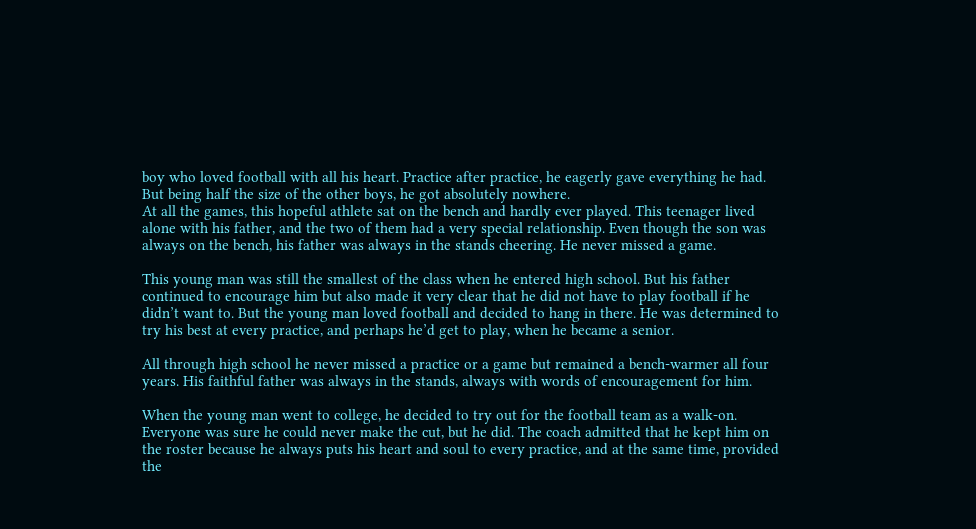boy who loved football with all his heart. Practice after practice, he eagerly gave everything he had. But being half the size of the other boys, he got absolutely nowhere.
At all the games, this hopeful athlete sat on the bench and hardly ever played. This teenager lived alone with his father, and the two of them had a very special relationship. Even though the son was always on the bench, his father was always in the stands cheering. He never missed a game.

This young man was still the smallest of the class when he entered high school. But his father continued to encourage him but also made it very clear that he did not have to play football if he didn’t want to. But the young man loved football and decided to hang in there. He was determined to try his best at every practice, and perhaps he’d get to play, when he became a senior.

All through high school he never missed a practice or a game but remained a bench-warmer all four years. His faithful father was always in the stands, always with words of encouragement for him.

When the young man went to college, he decided to try out for the football team as a walk-on. Everyone was sure he could never make the cut, but he did. The coach admitted that he kept him on the roster because he always puts his heart and soul to every practice, and at the same time, provided the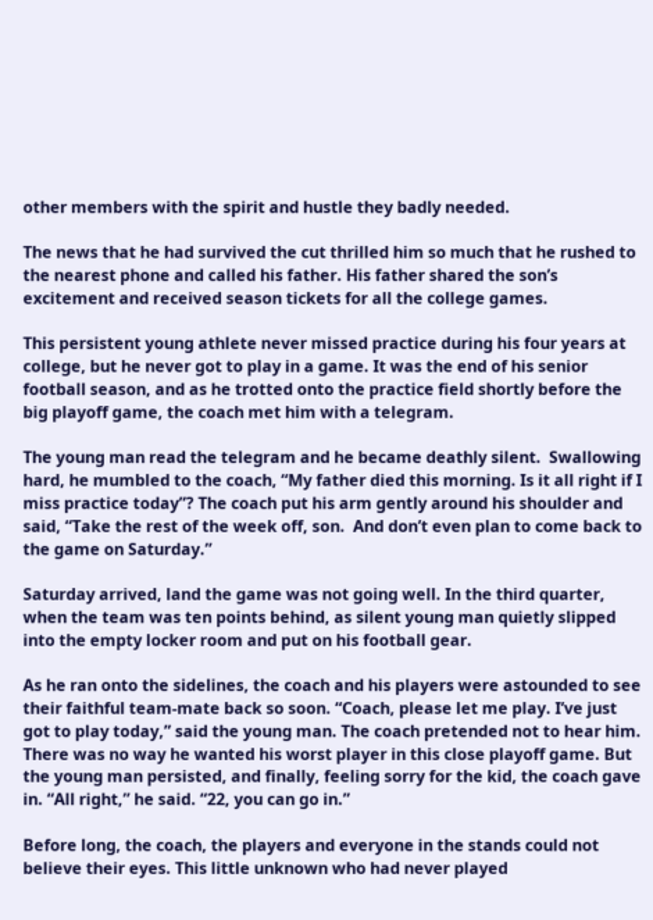other members with the spirit and hustle they badly needed.

The news that he had survived the cut thrilled him so much that he rushed to the nearest phone and called his father. His father shared the son’s excitement and received season tickets for all the college games.

This persistent young athlete never missed practice during his four years at college, but he never got to play in a game. It was the end of his senior football season, and as he trotted onto the practice field shortly before the big playoff game, the coach met him with a telegram.

The young man read the telegram and he became deathly silent.  Swallowing hard, he mumbled to the coach, “My father died this morning. Is it all right if I miss practice today”? The coach put his arm gently around his shoulder and said, “Take the rest of the week off, son.  And don’t even plan to come back to the game on Saturday.”

Saturday arrived, land the game was not going well. In the third quarter, when the team was ten points behind, as silent young man quietly slipped into the empty locker room and put on his football gear.

As he ran onto the sidelines, the coach and his players were astounded to see their faithful team-mate back so soon. “Coach, please let me play. I’ve just got to play today,” said the young man. The coach pretended not to hear him. There was no way he wanted his worst player in this close playoff game. But the young man persisted, and finally, feeling sorry for the kid, the coach gave in. “All right,” he said. “22, you can go in.”

Before long, the coach, the players and everyone in the stands could not believe their eyes. This little unknown who had never played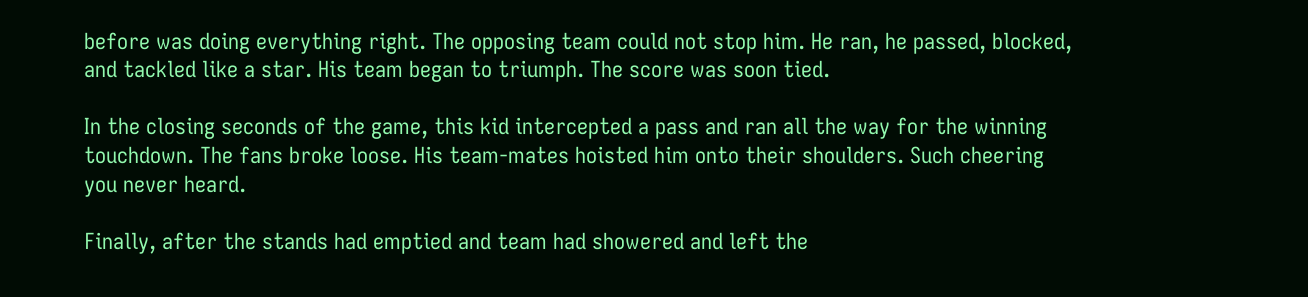before was doing everything right. The opposing team could not stop him. He ran, he passed, blocked, and tackled like a star. His team began to triumph. The score was soon tied.

In the closing seconds of the game, this kid intercepted a pass and ran all the way for the winning touchdown. The fans broke loose. His team-mates hoisted him onto their shoulders. Such cheering you never heard.

Finally, after the stands had emptied and team had showered and left the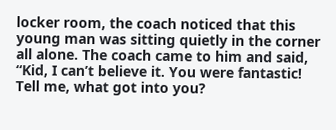locker room, the coach noticed that this young man was sitting quietly in the corner all alone. The coach came to him and said, “Kid, I can’t believe it. You were fantastic! Tell me, what got into you?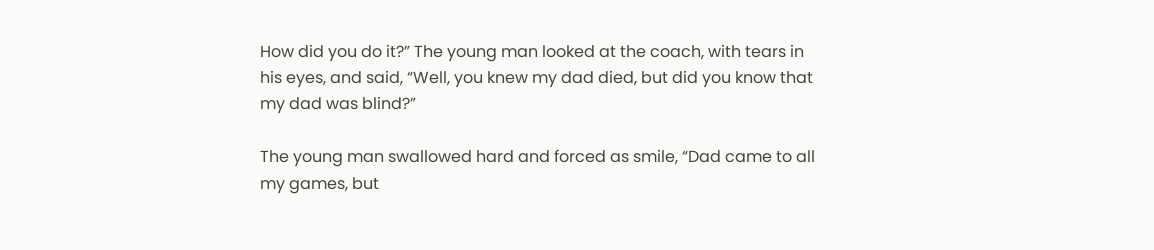How did you do it?” The young man looked at the coach, with tears in his eyes, and said, “Well, you knew my dad died, but did you know that my dad was blind?”

The young man swallowed hard and forced as smile, “Dad came to all my games, but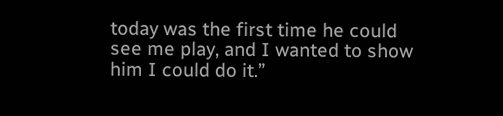today was the first time he could see me play, and I wanted to show him I could do it.”